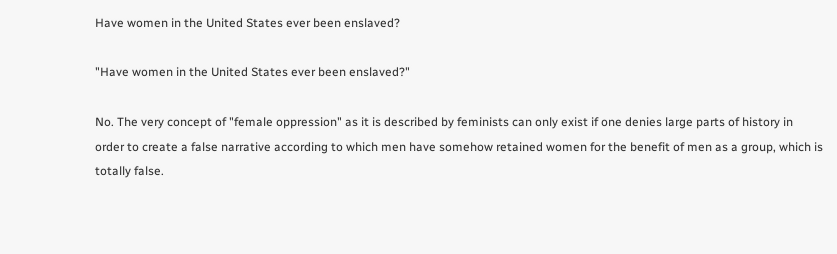Have women in the United States ever been enslaved?

"Have women in the United States ever been enslaved?"

No. The very concept of "female oppression" as it is described by feminists can only exist if one denies large parts of history in order to create a false narrative according to which men have somehow retained women for the benefit of men as a group, which is totally false.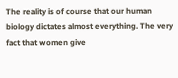The reality is of course that our human biology dictates almost everything. The very fact that women give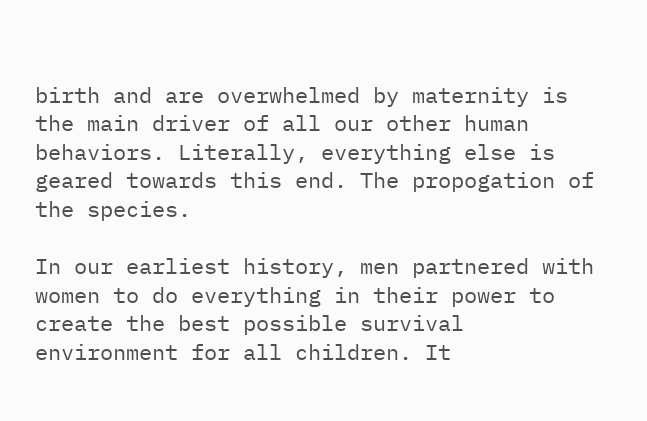birth and are overwhelmed by maternity is the main driver of all our other human behaviors. Literally, everything else is geared towards this end. The propogation of the species.

In our earliest history, men partnered with women to do everything in their power to create the best possible survival environment for all children. It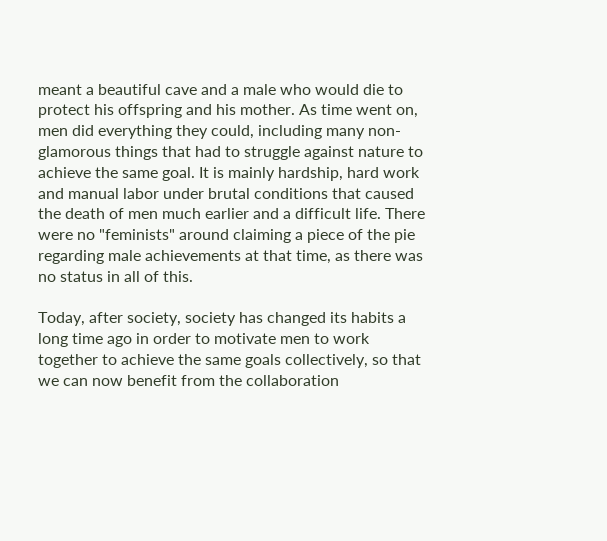meant a beautiful cave and a male who would die to protect his offspring and his mother. As time went on, men did everything they could, including many non-glamorous things that had to struggle against nature to achieve the same goal. It is mainly hardship, hard work and manual labor under brutal conditions that caused the death of men much earlier and a difficult life. There were no "feminists" around claiming a piece of the pie regarding male achievements at that time, as there was no status in all of this.

Today, after society, society has changed its habits a long time ago in order to motivate men to work together to achieve the same goals collectively, so that we can now benefit from the collaboration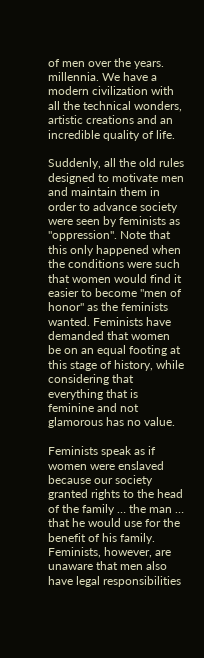of men over the years. millennia. We have a modern civilization with all the technical wonders, artistic creations and an incredible quality of life.

Suddenly, all the old rules designed to motivate men and maintain them in order to advance society were seen by feminists as "oppression". Note that this only happened when the conditions were such that women would find it easier to become "men of honor" as the feminists wanted. Feminists have demanded that women be on an equal footing at this stage of history, while considering that everything that is feminine and not glamorous has no value.

Feminists speak as if women were enslaved because our society granted rights to the head of the family … the man … that he would use for the benefit of his family. Feminists, however, are unaware that men also have legal responsibilities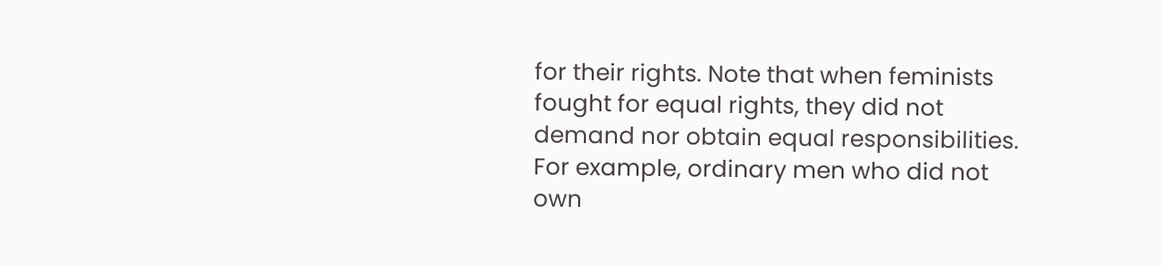for their rights. Note that when feminists fought for equal rights, they did not demand nor obtain equal responsibilities. For example, ordinary men who did not own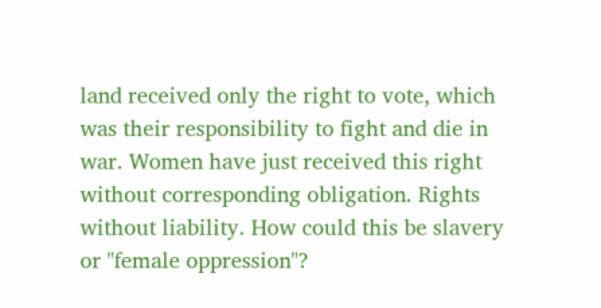land received only the right to vote, which was their responsibility to fight and die in war. Women have just received this right without corresponding obligation. Rights without liability. How could this be slavery or "female oppression"?